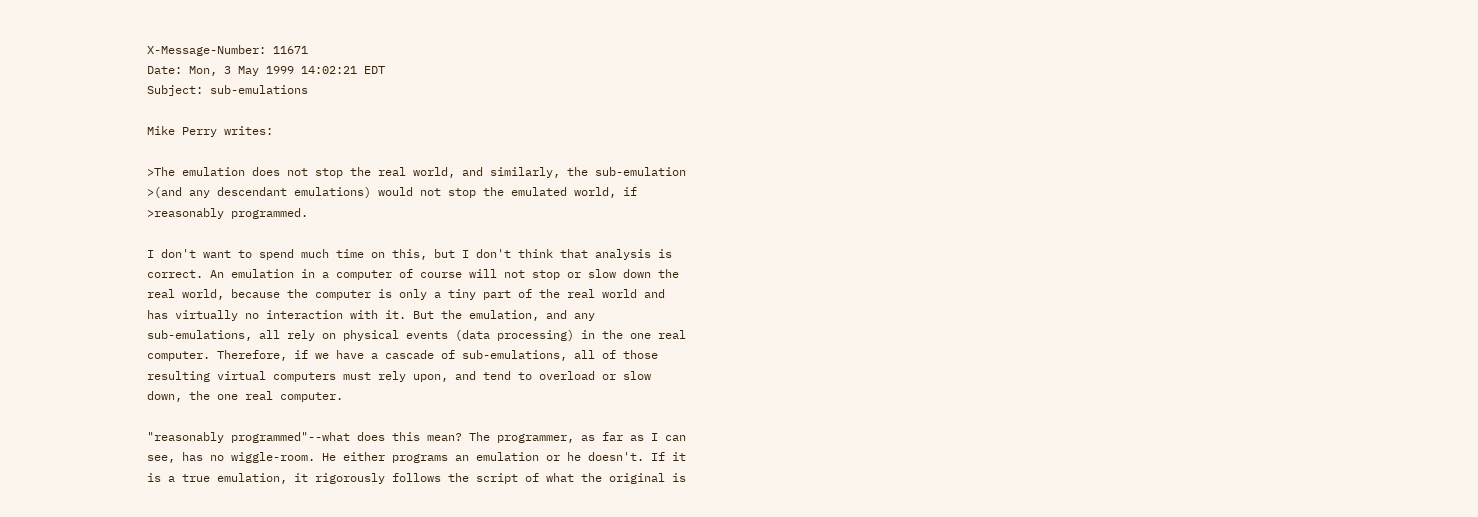X-Message-Number: 11671
Date: Mon, 3 May 1999 14:02:21 EDT
Subject: sub-emulations

Mike Perry writes:

>The emulation does not stop the real world, and similarly, the sub-emulation
>(and any descendant emulations) would not stop the emulated world, if
>reasonably programmed.

I don't want to spend much time on this, but I don't think that analysis is
correct. An emulation in a computer of course will not stop or slow down the
real world, because the computer is only a tiny part of the real world and
has virtually no interaction with it. But the emulation, and any
sub-emulations, all rely on physical events (data processing) in the one real
computer. Therefore, if we have a cascade of sub-emulations, all of those
resulting virtual computers must rely upon, and tend to overload or slow
down, the one real computer.

"reasonably programmed"--what does this mean? The programmer, as far as I can
see, has no wiggle-room. He either programs an emulation or he doesn't. If it
is a true emulation, it rigorously follows the script of what the original is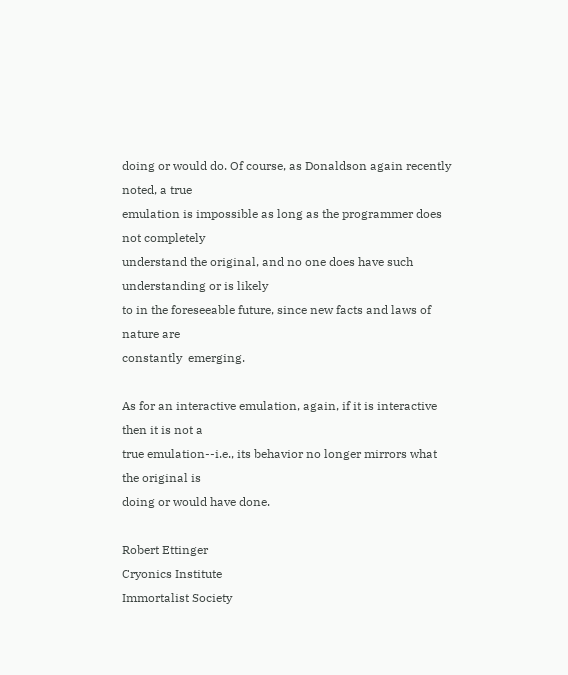doing or would do. Of course, as Donaldson again recently noted, a true
emulation is impossible as long as the programmer does not completely
understand the original, and no one does have such understanding or is likely
to in the foreseeable future, since new facts and laws of nature are
constantly  emerging.

As for an interactive emulation, again, if it is interactive then it is not a
true emulation--i.e., its behavior no longer mirrors what the original is
doing or would have done.

Robert Ettinger
Cryonics Institute
Immortalist Society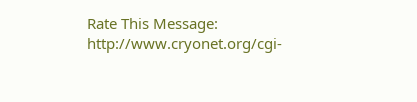Rate This Message: http://www.cryonet.org/cgi-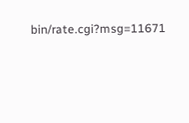bin/rate.cgi?msg=11671